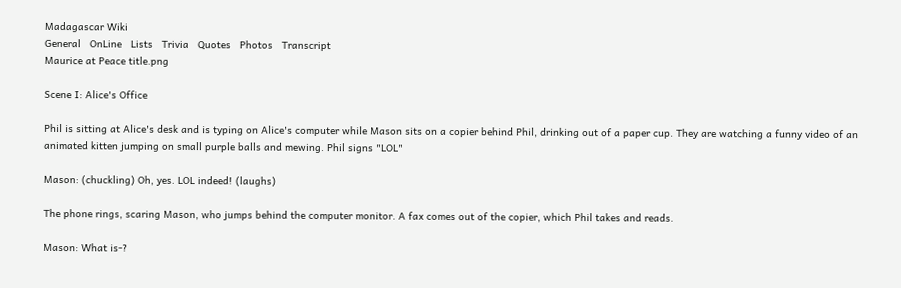Madagascar Wiki
General   OnLine   Lists   Trivia   Quotes   Photos   Transcript
Maurice at Peace title.png

Scene I: Alice's Office

Phil is sitting at Alice's desk and is typing on Alice's computer while Mason sits on a copier behind Phil, drinking out of a paper cup. They are watching a funny video of an animated kitten jumping on small purple balls and mewing. Phil signs "LOL"

Mason: (chuckling) Oh, yes. LOL indeed! (laughs)

The phone rings, scaring Mason, who jumps behind the computer monitor. A fax comes out of the copier, which Phil takes and reads.

Mason: What is-?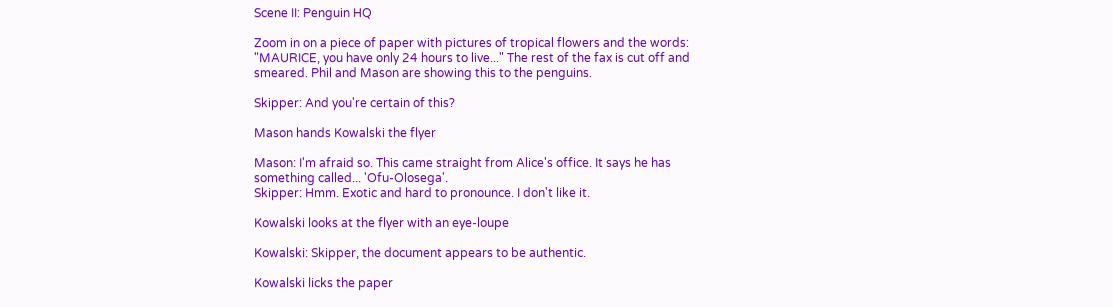Scene II: Penguin HQ

Zoom in on a piece of paper with pictures of tropical flowers and the words: "MAURICE, you have only 24 hours to live..." The rest of the fax is cut off and smeared. Phil and Mason are showing this to the penguins.

Skipper: And you're certain of this?

Mason hands Kowalski the flyer

Mason: I'm afraid so. This came straight from Alice's office. It says he has something called... 'Ofu-Olosega'.
Skipper: Hmm. Exotic and hard to pronounce. I don't like it.

Kowalski looks at the flyer with an eye-loupe

Kowalski: Skipper, the document appears to be authentic.

Kowalski licks the paper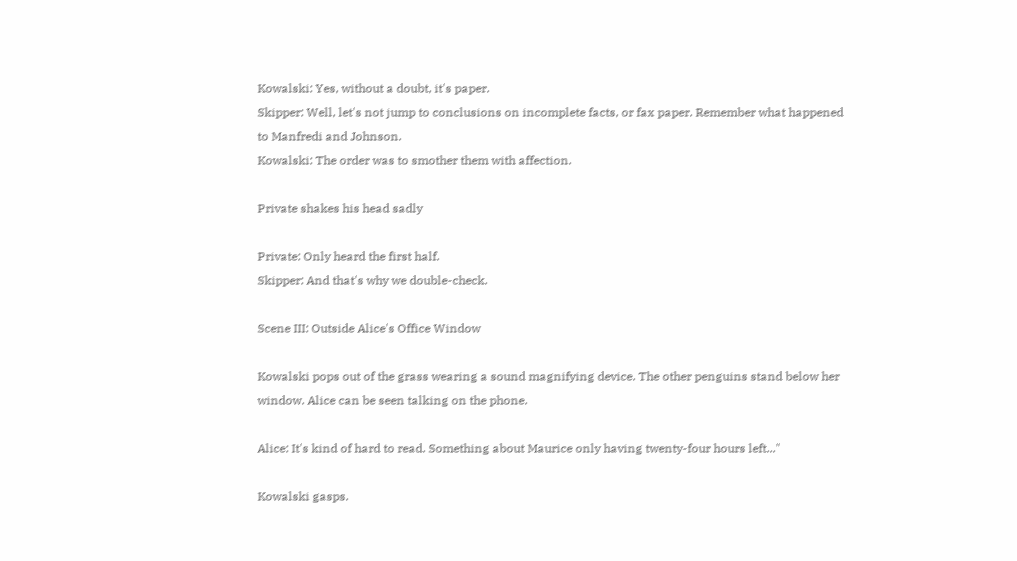Kowalski: Yes, without a doubt, it's paper.
Skipper: Well, let's not jump to conclusions on incomplete facts, or fax paper. Remember what happened to Manfredi and Johnson.
Kowalski: The order was to smother them with affection.

Private shakes his head sadly

Private: Only heard the first half.
Skipper: And that's why we double-check.

Scene III: Outside Alice's Office Window

Kowalski pops out of the grass wearing a sound magnifying device. The other penguins stand below her window. Alice can be seen talking on the phone.

Alice: It's kind of hard to read. Something about Maurice only having twenty-four hours left..."

Kowalski gasps.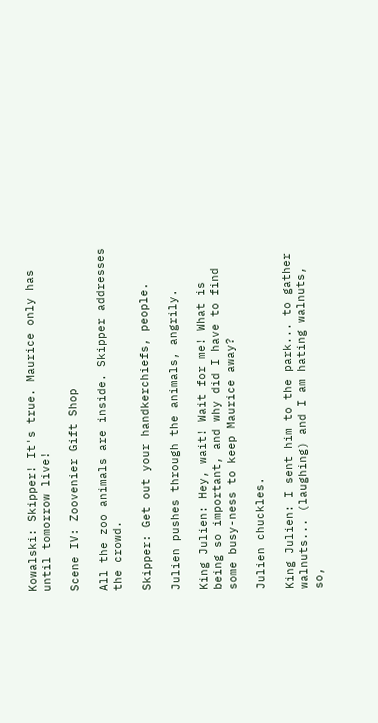Kowalski: Skipper! It's true. Maurice only has until tomorrow live!

Scene IV: Zoovenier Gift Shop

All the zoo animals are inside. Skipper addresses the crowd.

Skipper: Get out your handkerchiefs, people.

Julien pushes through the animals, angrily.

King Julien: Hey, wait! Wait for me! What is being so important, and why did I have to find some busy-ness to keep Maurice away?

Julien chuckles.

King Julien: I sent him to the park... to gather walnuts... (laughing) and I am hating walnuts, so,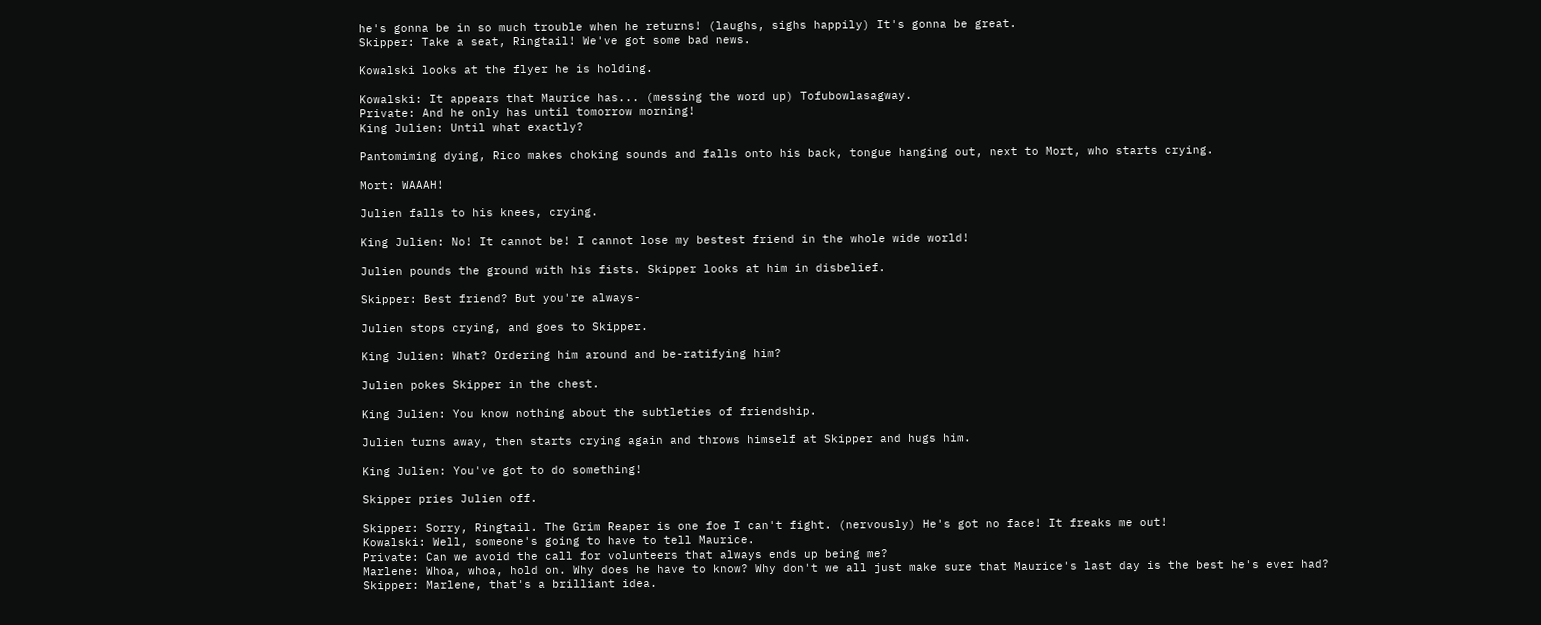he's gonna be in so much trouble when he returns! (laughs, sighs happily) It's gonna be great.
Skipper: Take a seat, Ringtail! We've got some bad news.

Kowalski looks at the flyer he is holding.

Kowalski: It appears that Maurice has... (messing the word up) Tofubowlasagway.
Private: And he only has until tomorrow morning!
King Julien: Until what exactly?

Pantomiming dying, Rico makes choking sounds and falls onto his back, tongue hanging out, next to Mort, who starts crying.

Mort: WAAAH!

Julien falls to his knees, crying.

King Julien: No! It cannot be! I cannot lose my bestest friend in the whole wide world!

Julien pounds the ground with his fists. Skipper looks at him in disbelief.

Skipper: Best friend? But you're always-

Julien stops crying, and goes to Skipper.

King Julien: What? Ordering him around and be-ratifying him?

Julien pokes Skipper in the chest.

King Julien: You know nothing about the subtleties of friendship.

Julien turns away, then starts crying again and throws himself at Skipper and hugs him.

King Julien: You've got to do something!

Skipper pries Julien off.

Skipper: Sorry, Ringtail. The Grim Reaper is one foe I can't fight. (nervously) He's got no face! It freaks me out!
Kowalski: Well, someone's going to have to tell Maurice.
Private: Can we avoid the call for volunteers that always ends up being me?
Marlene: Whoa, whoa, hold on. Why does he have to know? Why don't we all just make sure that Maurice's last day is the best he's ever had?
Skipper: Marlene, that's a brilliant idea.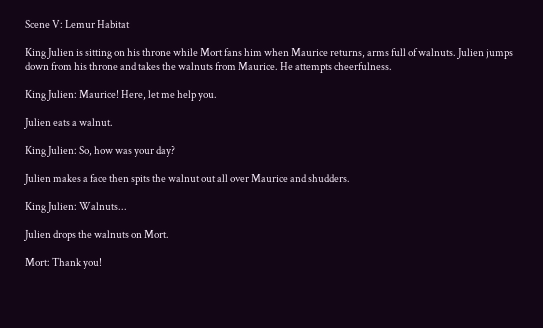Scene V: Lemur Habitat

King Julien is sitting on his throne while Mort fans him when Maurice returns, arms full of walnuts. Julien jumps down from his throne and takes the walnuts from Maurice. He attempts cheerfulness.

King Julien: Maurice! Here, let me help you.

Julien eats a walnut.

King Julien: So, how was your day?

Julien makes a face then spits the walnut out all over Maurice and shudders.

King Julien: Walnuts...

Julien drops the walnuts on Mort.

Mort: Thank you!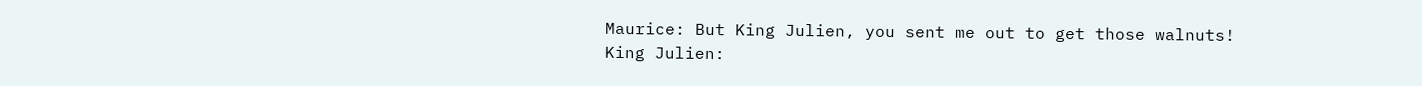Maurice: But King Julien, you sent me out to get those walnuts!
King Julien: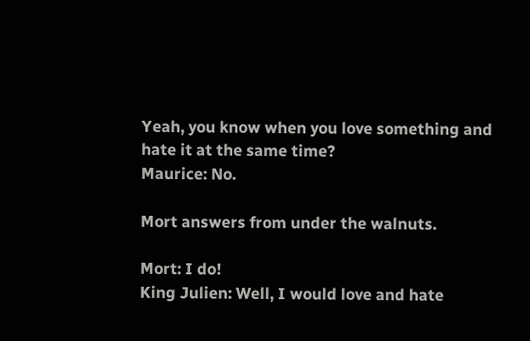Yeah, you know when you love something and hate it at the same time?
Maurice: No.

Mort answers from under the walnuts.

Mort: I do!
King Julien: Well, I would love and hate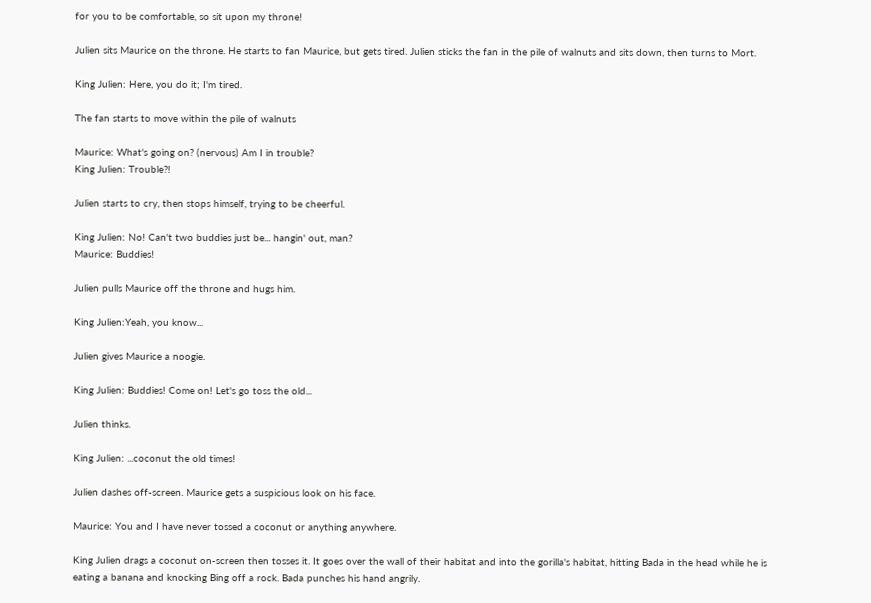for you to be comfortable, so sit upon my throne!

Julien sits Maurice on the throne. He starts to fan Maurice, but gets tired. Julien sticks the fan in the pile of walnuts and sits down, then turns to Mort.

King Julien: Here, you do it; I'm tired.

The fan starts to move within the pile of walnuts

Maurice: What's going on? (nervous) Am I in trouble?
King Julien: Trouble?!

Julien starts to cry, then stops himself, trying to be cheerful.

King Julien: No! Can't two buddies just be... hangin' out, man?
Maurice: Buddies!

Julien pulls Maurice off the throne and hugs him.

King Julien:Yeah, you know...

Julien gives Maurice a noogie.

King Julien: Buddies! Come on! Let's go toss the old...

Julien thinks.

King Julien: ...coconut the old times!

Julien dashes off-screen. Maurice gets a suspicious look on his face.

Maurice: You and I have never tossed a coconut or anything anywhere.

King Julien drags a coconut on-screen then tosses it. It goes over the wall of their habitat and into the gorilla's habitat, hitting Bada in the head while he is eating a banana and knocking Bing off a rock. Bada punches his hand angrily.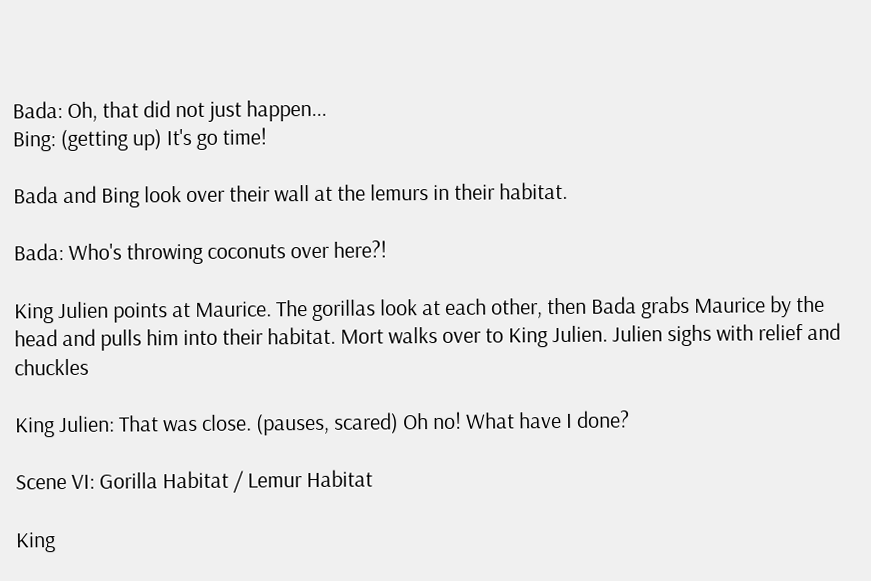Bada: Oh, that did not just happen...
Bing: (getting up) It's go time!

Bada and Bing look over their wall at the lemurs in their habitat.

Bada: Who's throwing coconuts over here?!

King Julien points at Maurice. The gorillas look at each other, then Bada grabs Maurice by the head and pulls him into their habitat. Mort walks over to King Julien. Julien sighs with relief and chuckles

King Julien: That was close. (pauses, scared) Oh no! What have I done?

Scene VI: Gorilla Habitat / Lemur Habitat

King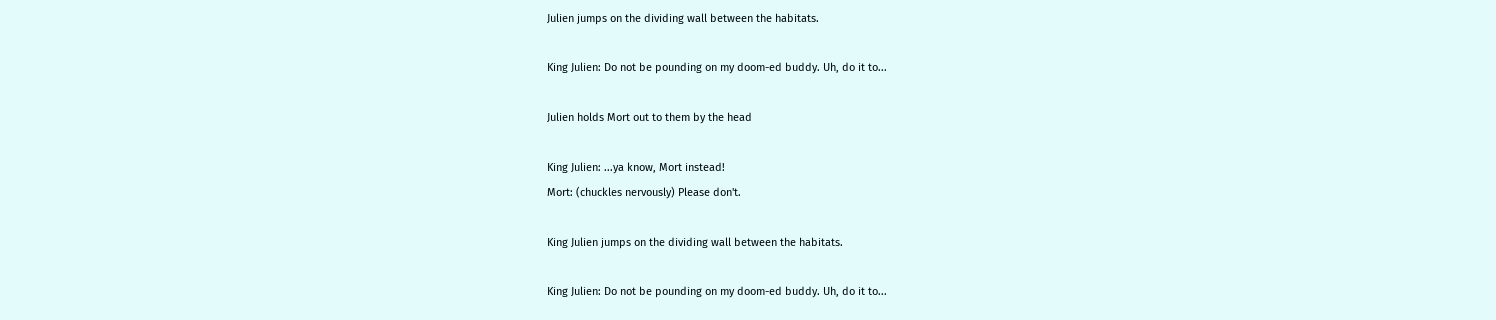Julien jumps on the dividing wall between the habitats.

King Julien: Do not be pounding on my doom-ed buddy. Uh, do it to...

Julien holds Mort out to them by the head

King Julien: ...ya know, Mort instead!
Mort: (chuckles nervously) Please don't.

King Julien jumps on the dividing wall between the habitats.

King Julien: Do not be pounding on my doom-ed buddy. Uh, do it to...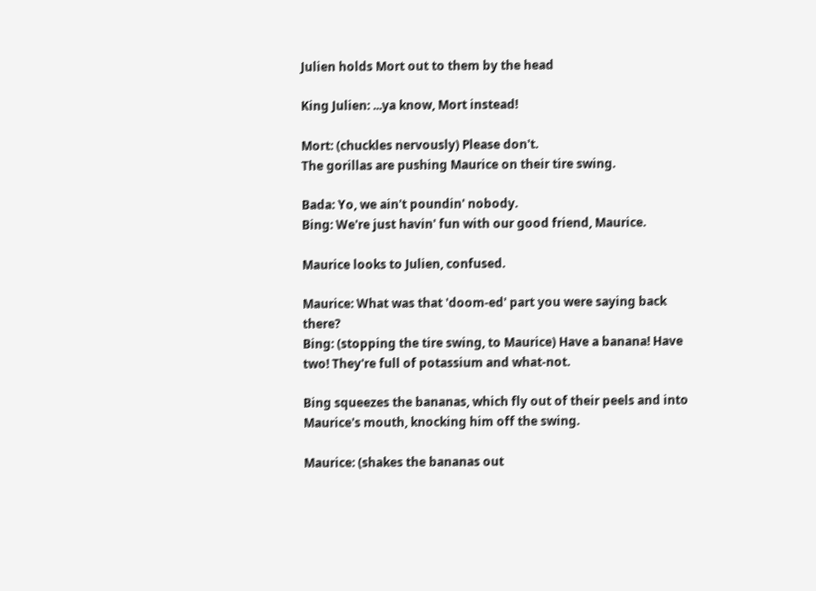Julien holds Mort out to them by the head

King Julien: ...ya know, Mort instead!

Mort: (chuckles nervously) Please don't.
The gorillas are pushing Maurice on their tire swing.

Bada: Yo, we ain't poundin' nobody.
Bing: We're just havin' fun with our good friend, Maurice.

Maurice looks to Julien, confused.

Maurice: What was that 'doom-ed' part you were saying back there?
Bing: (stopping the tire swing, to Maurice) Have a banana! Have two! They're full of potassium and what-not.

Bing squeezes the bananas, which fly out of their peels and into Maurice's mouth, knocking him off the swing.

Maurice: (shakes the bananas out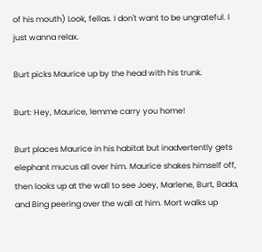of his mouth) Look, fellas. I don't want to be ungrateful. I just wanna relax.

Burt picks Maurice up by the head with his trunk.

Burt: Hey, Maurice, lemme carry you home!

Burt places Maurice in his habitat but inadvertently gets elephant mucus all over him. Maurice shakes himself off, then looks up at the wall to see Joey, Marlene, Burt, Bada, and Bing peering over the wall at him. Mort walks up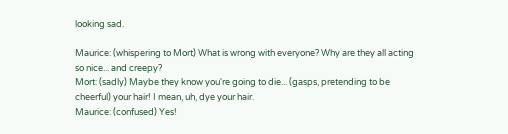looking sad.

Maurice: (whispering to Mort) What is wrong with everyone? Why are they all acting so nice... and creepy?
Mort: (sadly) Maybe they know you're going to die... (gasps, pretending to be cheerful) your hair! I mean, uh, dye your hair.
Maurice: (confused) Yes!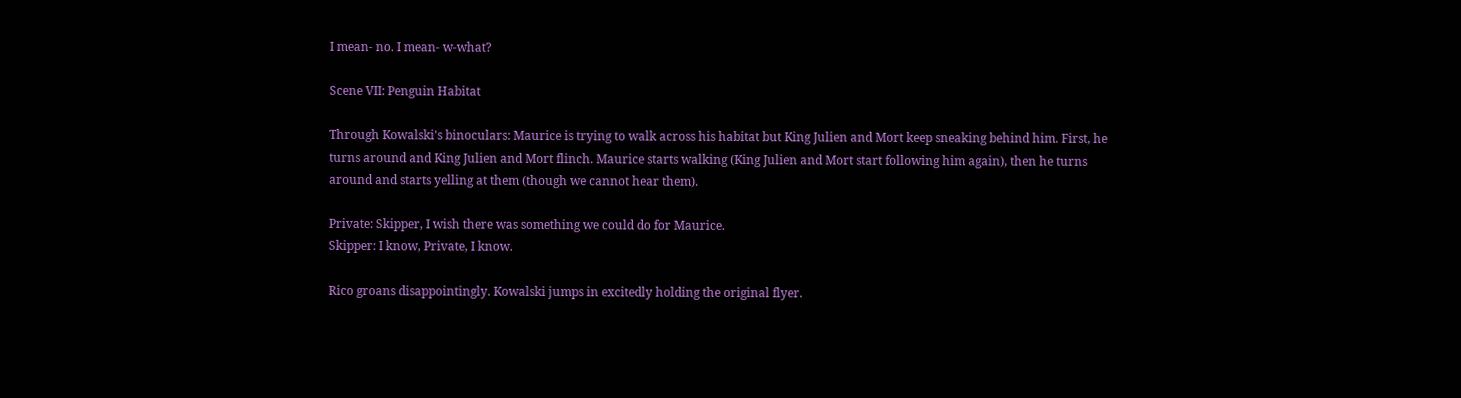I mean- no. I mean- w-what?

Scene VII: Penguin Habitat

Through Kowalski's binoculars: Maurice is trying to walk across his habitat but King Julien and Mort keep sneaking behind him. First, he turns around and King Julien and Mort flinch. Maurice starts walking (King Julien and Mort start following him again), then he turns around and starts yelling at them (though we cannot hear them).

Private: Skipper, I wish there was something we could do for Maurice.
Skipper: I know, Private, I know.

Rico groans disappointingly. Kowalski jumps in excitedly holding the original flyer.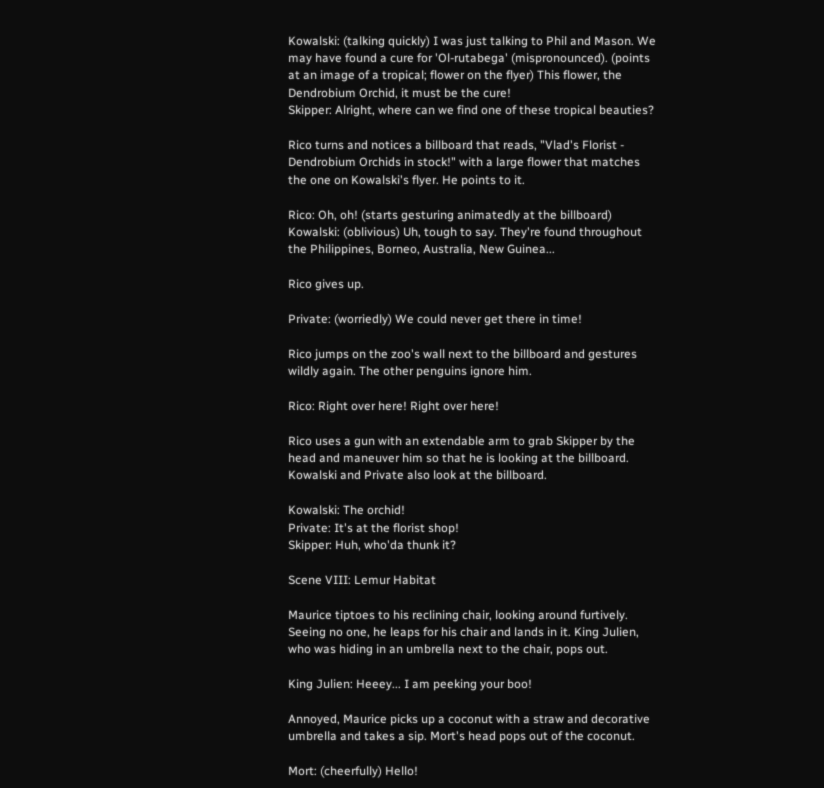Kowalski: (talking quickly) I was just talking to Phil and Mason. We may have found a cure for 'Ol-rutabega' (mispronounced). (points at an image of a tropical; flower on the flyer) This flower, the Dendrobium Orchid, it must be the cure!
Skipper: Alright, where can we find one of these tropical beauties?

Rico turns and notices a billboard that reads, "Vlad's Florist - Dendrobium Orchids in stock!" with a large flower that matches the one on Kowalski's flyer. He points to it.

Rico: Oh, oh! (starts gesturing animatedly at the billboard)
Kowalski: (oblivious) Uh, tough to say. They're found throughout the Philippines, Borneo, Australia, New Guinea...

Rico gives up.

Private: (worriedly) We could never get there in time!

Rico jumps on the zoo's wall next to the billboard and gestures wildly again. The other penguins ignore him.

Rico: Right over here! Right over here!

Rico uses a gun with an extendable arm to grab Skipper by the head and maneuver him so that he is looking at the billboard. Kowalski and Private also look at the billboard.

Kowalski: The orchid!
Private: It's at the florist shop!
Skipper: Huh, who'da thunk it?

Scene VIII: Lemur Habitat

Maurice tiptoes to his reclining chair, looking around furtively. Seeing no one, he leaps for his chair and lands in it. King Julien, who was hiding in an umbrella next to the chair, pops out.

King Julien: Heeey... I am peeking your boo!

Annoyed, Maurice picks up a coconut with a straw and decorative umbrella and takes a sip. Mort's head pops out of the coconut.

Mort: (cheerfully) Hello!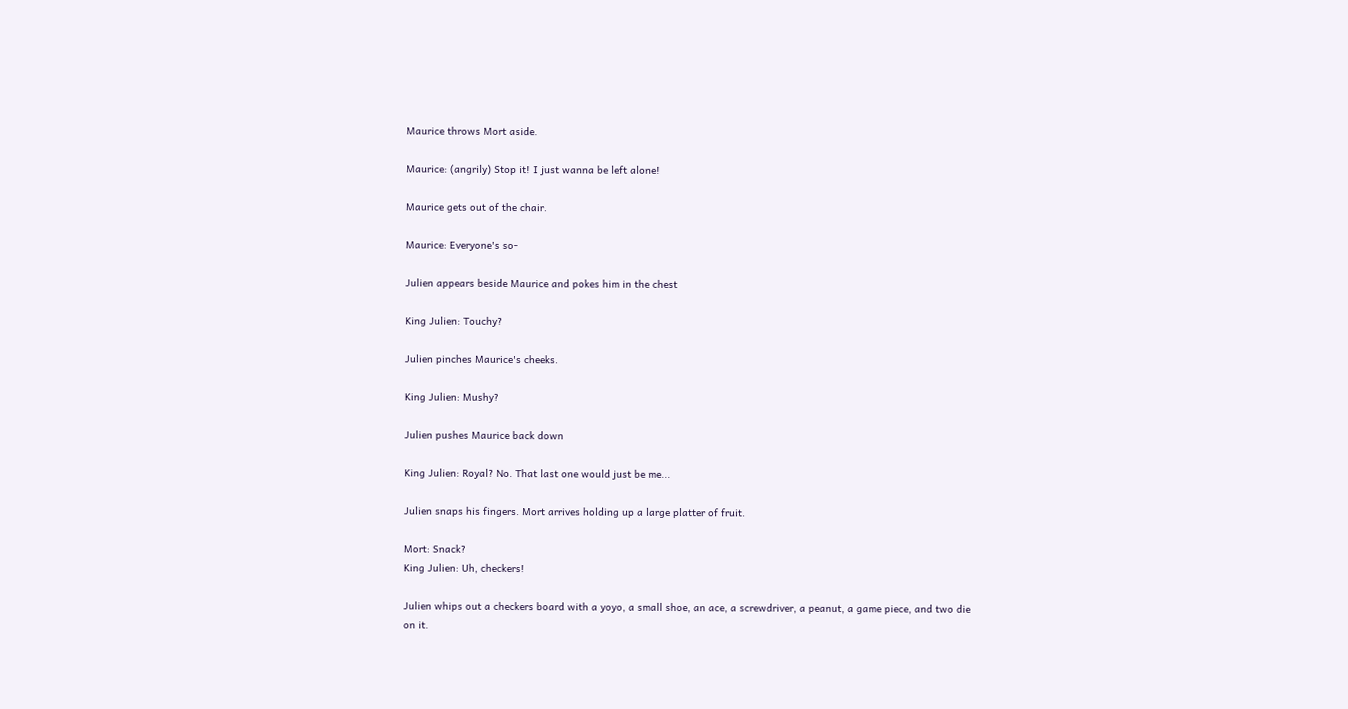Maurice throws Mort aside.

Maurice: (angrily) Stop it! I just wanna be left alone!

Maurice gets out of the chair.

Maurice: Everyone's so-

Julien appears beside Maurice and pokes him in the chest

King Julien: Touchy?

Julien pinches Maurice's cheeks.

King Julien: Mushy?

Julien pushes Maurice back down

King Julien: Royal? No. That last one would just be me...

Julien snaps his fingers. Mort arrives holding up a large platter of fruit.

Mort: Snack?
King Julien: Uh, checkers!

Julien whips out a checkers board with a yoyo, a small shoe, an ace, a screwdriver, a peanut, a game piece, and two die on it.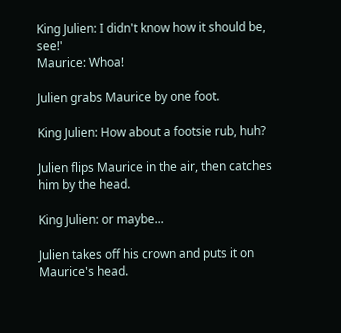King Julien: I didn't know how it should be, see!'
Maurice: Whoa!

Julien grabs Maurice by one foot.

King Julien: How about a footsie rub, huh?

Julien flips Maurice in the air, then catches him by the head.

King Julien: or maybe...

Julien takes off his crown and puts it on Maurice's head.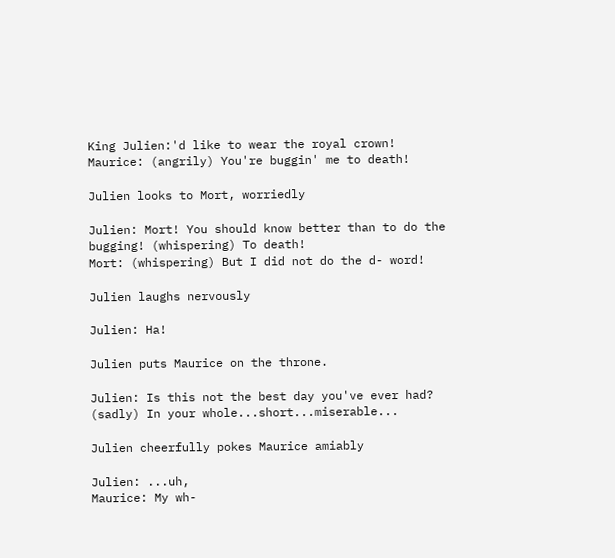King Julien:'d like to wear the royal crown!
Maurice: (angrily) You're buggin' me to death!

Julien looks to Mort, worriedly

Julien: Mort! You should know better than to do the bugging! (whispering) To death!
Mort: (whispering) But I did not do the d- word!

Julien laughs nervously

Julien: Ha!

Julien puts Maurice on the throne.

Julien: Is this not the best day you've ever had? (sadly) In your whole...short...miserable...

Julien cheerfully pokes Maurice amiably

Julien: ...uh,
Maurice: My wh-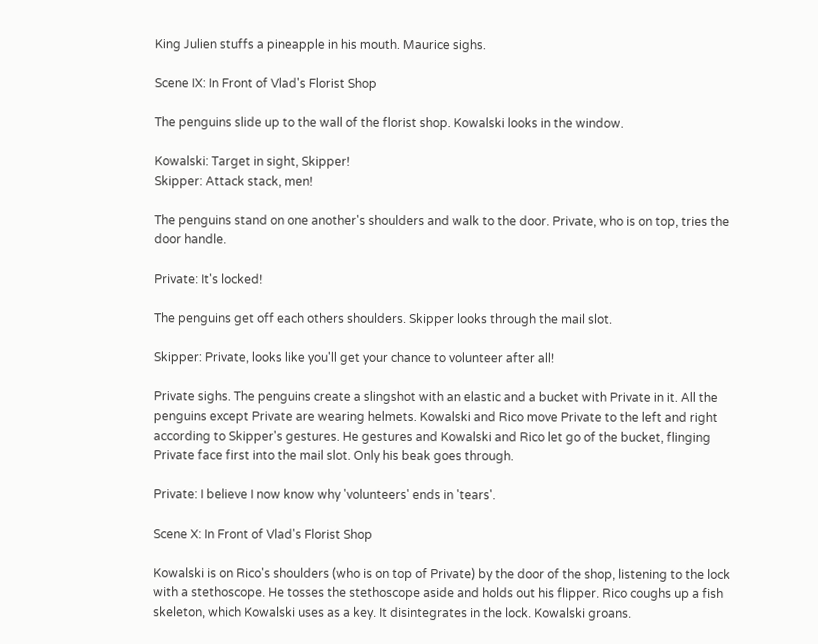King Julien stuffs a pineapple in his mouth. Maurice sighs.

Scene IX: In Front of Vlad's Florist Shop

The penguins slide up to the wall of the florist shop. Kowalski looks in the window.

Kowalski: Target in sight, Skipper!
Skipper: Attack stack, men!

The penguins stand on one another's shoulders and walk to the door. Private, who is on top, tries the door handle.

Private: It's locked!

The penguins get off each others shoulders. Skipper looks through the mail slot.

Skipper: Private, looks like you'll get your chance to volunteer after all!

Private sighs. The penguins create a slingshot with an elastic and a bucket with Private in it. All the penguins except Private are wearing helmets. Kowalski and Rico move Private to the left and right according to Skipper's gestures. He gestures and Kowalski and Rico let go of the bucket, flinging Private face first into the mail slot. Only his beak goes through.

Private: I believe I now know why 'volunteers' ends in 'tears'.

Scene X: In Front of Vlad's Florist Shop

Kowalski is on Rico's shoulders (who is on top of Private) by the door of the shop, listening to the lock with a stethoscope. He tosses the stethoscope aside and holds out his flipper. Rico coughs up a fish skeleton, which Kowalski uses as a key. It disintegrates in the lock. Kowalski groans.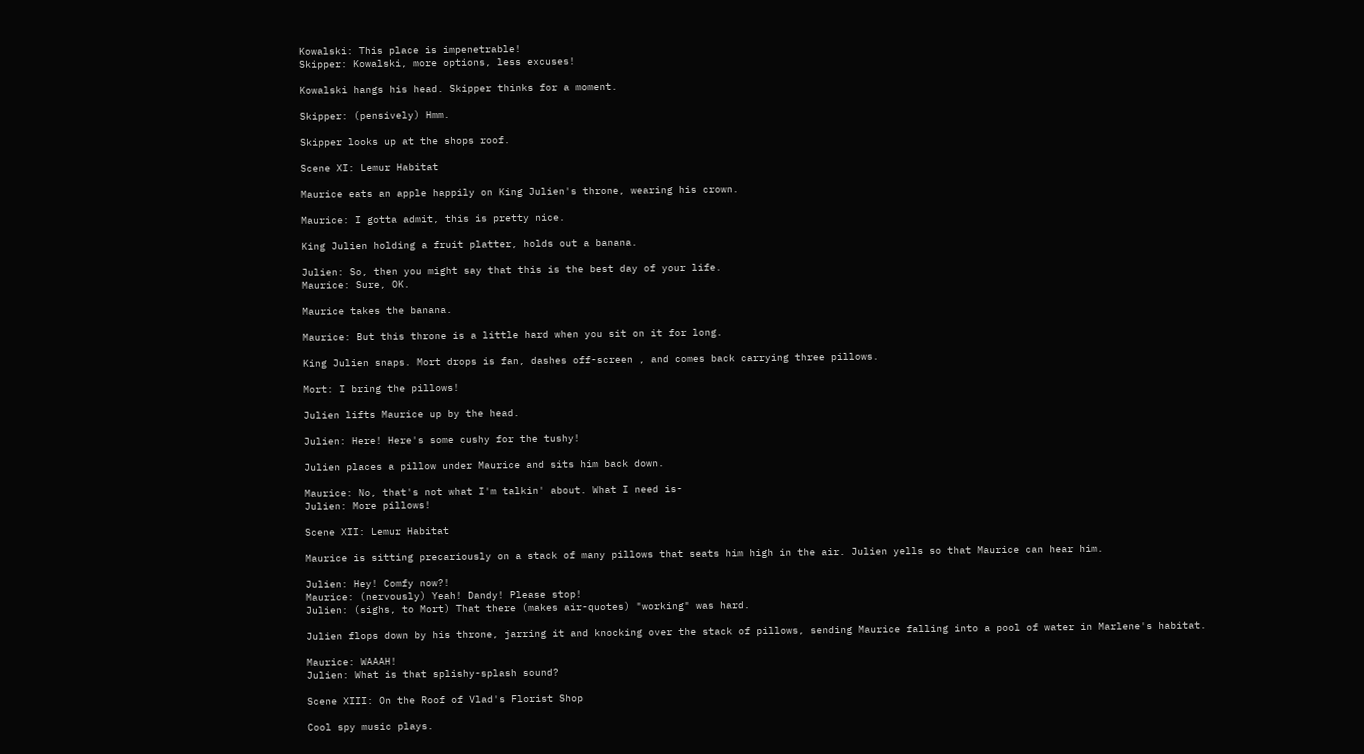Kowalski: This place is impenetrable!
Skipper: Kowalski, more options, less excuses!

Kowalski hangs his head. Skipper thinks for a moment.

Skipper: (pensively) Hmm.

Skipper looks up at the shops roof.

Scene XI: Lemur Habitat

Maurice eats an apple happily on King Julien's throne, wearing his crown.

Maurice: I gotta admit, this is pretty nice.

King Julien holding a fruit platter, holds out a banana.

Julien: So, then you might say that this is the best day of your life.
Maurice: Sure, OK.

Maurice takes the banana.

Maurice: But this throne is a little hard when you sit on it for long.

King Julien snaps. Mort drops is fan, dashes off-screen , and comes back carrying three pillows.

Mort: I bring the pillows!

Julien lifts Maurice up by the head.

Julien: Here! Here's some cushy for the tushy!

Julien places a pillow under Maurice and sits him back down.

Maurice: No, that's not what I'm talkin' about. What I need is-
Julien: More pillows!

Scene XII: Lemur Habitat

Maurice is sitting precariously on a stack of many pillows that seats him high in the air. Julien yells so that Maurice can hear him.

Julien: Hey! Comfy now?!
Maurice: (nervously) Yeah! Dandy! Please stop!
Julien: (sighs, to Mort) That there (makes air-quotes) "working" was hard.

Julien flops down by his throne, jarring it and knocking over the stack of pillows, sending Maurice falling into a pool of water in Marlene's habitat.

Maurice: WAAAH!
Julien: What is that splishy-splash sound?

Scene XIII: On the Roof of Vlad's Florist Shop

Cool spy music plays.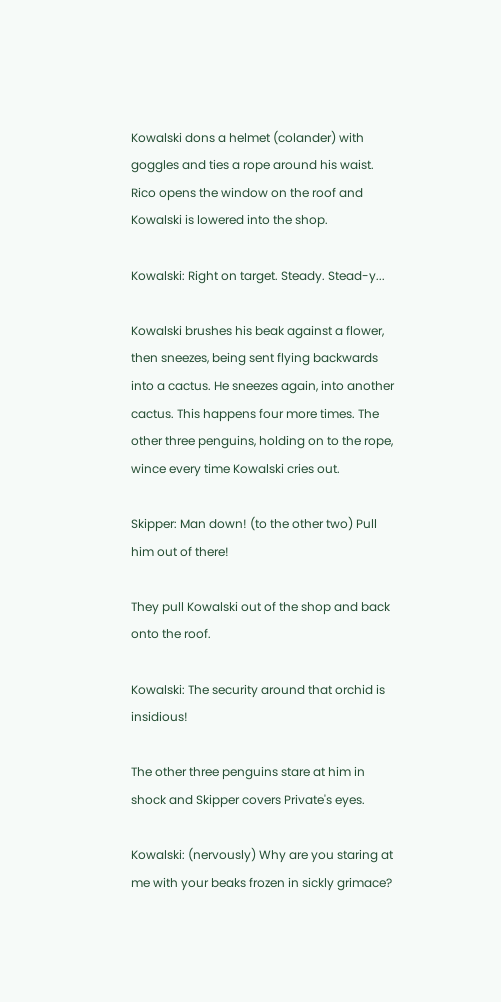Kowalski dons a helmet (colander) with goggles and ties a rope around his waist. Rico opens the window on the roof and Kowalski is lowered into the shop.

Kowalski: Right on target. Steady. Stead-y...

Kowalski brushes his beak against a flower, then sneezes, being sent flying backwards into a cactus. He sneezes again, into another cactus. This happens four more times. The other three penguins, holding on to the rope, wince every time Kowalski cries out.

Skipper: Man down! (to the other two) Pull him out of there!

They pull Kowalski out of the shop and back onto the roof.

Kowalski: The security around that orchid is insidious!

The other three penguins stare at him in shock and Skipper covers Private's eyes.

Kowalski: (nervously) Why are you staring at me with your beaks frozen in sickly grimace?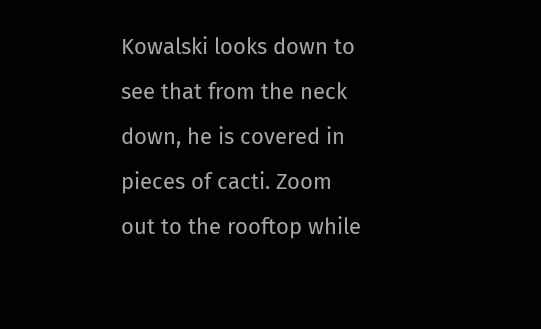Kowalski looks down to see that from the neck down, he is covered in pieces of cacti. Zoom out to the rooftop while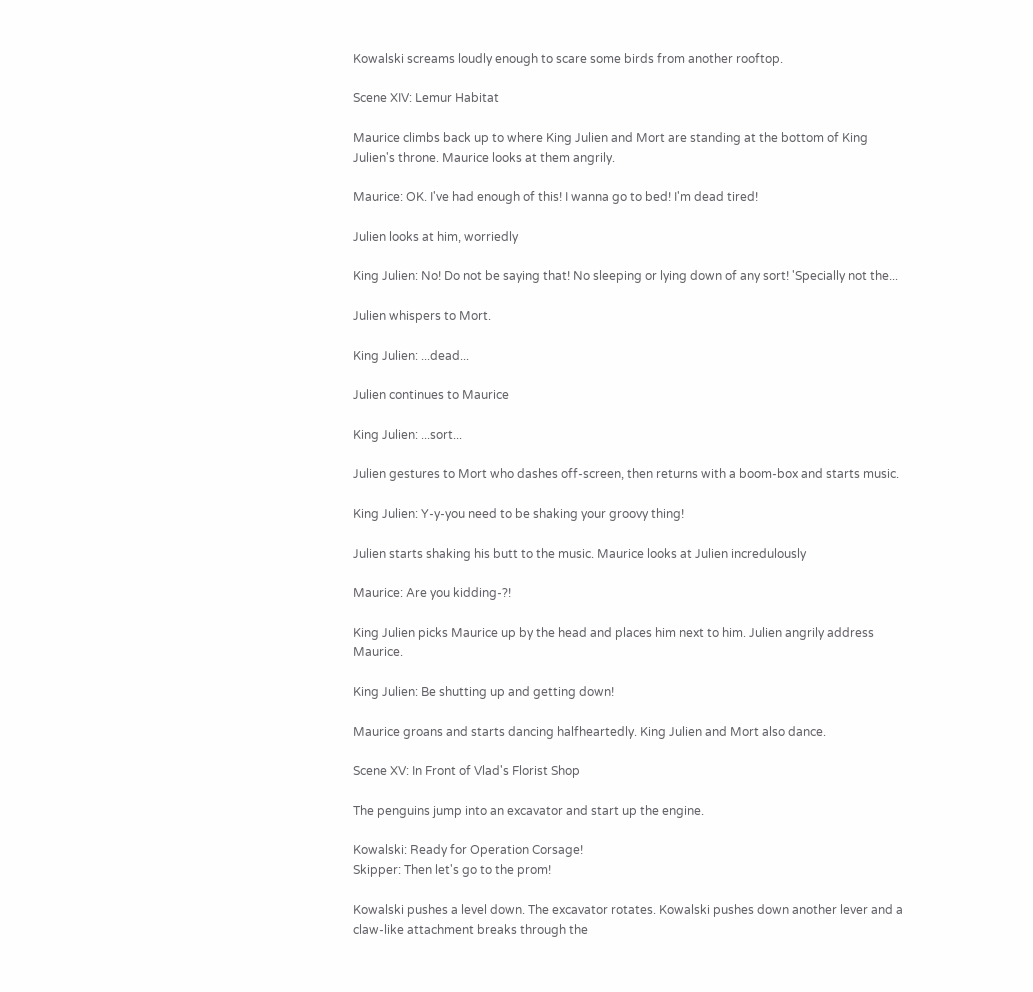Kowalski screams loudly enough to scare some birds from another rooftop.

Scene XIV: Lemur Habitat

Maurice climbs back up to where King Julien and Mort are standing at the bottom of King Julien's throne. Maurice looks at them angrily.

Maurice: OK. I've had enough of this! I wanna go to bed! I'm dead tired!

Julien looks at him, worriedly

King Julien: No! Do not be saying that! No sleeping or lying down of any sort! 'Specially not the...

Julien whispers to Mort.

King Julien: ...dead...

Julien continues to Maurice

King Julien: ...sort...

Julien gestures to Mort who dashes off-screen, then returns with a boom-box and starts music.

King Julien: Y-y-you need to be shaking your groovy thing!

Julien starts shaking his butt to the music. Maurice looks at Julien incredulously

Maurice: Are you kidding-?!

King Julien picks Maurice up by the head and places him next to him. Julien angrily address Maurice.

King Julien: Be shutting up and getting down!

Maurice groans and starts dancing halfheartedly. King Julien and Mort also dance.

Scene XV: In Front of Vlad's Florist Shop

The penguins jump into an excavator and start up the engine.

Kowalski: Ready for Operation Corsage!
Skipper: Then let's go to the prom!

Kowalski pushes a level down. The excavator rotates. Kowalski pushes down another lever and a claw-like attachment breaks through the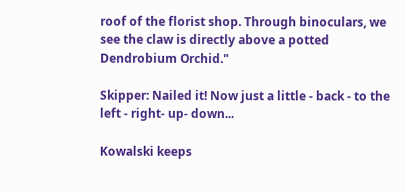roof of the florist shop. Through binoculars, we see the claw is directly above a potted Dendrobium Orchid."

Skipper: Nailed it! Now just a little - back - to the left - right- up- down...

Kowalski keeps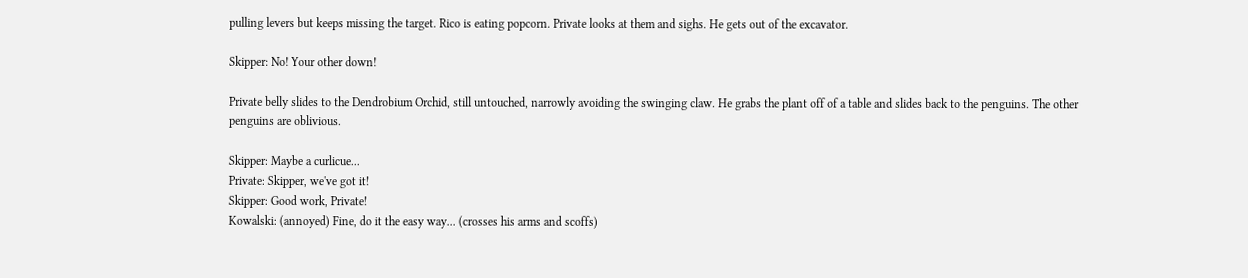pulling levers but keeps missing the target. Rico is eating popcorn. Private looks at them and sighs. He gets out of the excavator.

Skipper: No! Your other down!

Private belly slides to the Dendrobium Orchid, still untouched, narrowly avoiding the swinging claw. He grabs the plant off of a table and slides back to the penguins. The other penguins are oblivious.

Skipper: Maybe a curlicue...
Private: Skipper, we've got it!
Skipper: Good work, Private!
Kowalski: (annoyed) Fine, do it the easy way... (crosses his arms and scoffs)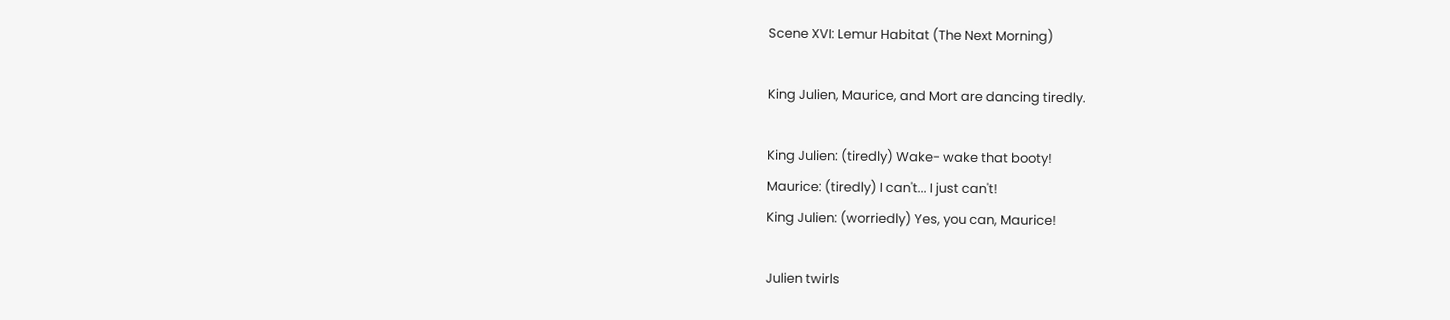Scene XVI: Lemur Habitat (The Next Morning)

King Julien, Maurice, and Mort are dancing tiredly.

King Julien: (tiredly) Wake- wake that booty!
Maurice: (tiredly) I can't... I just can't!
King Julien: (worriedly) Yes, you can, Maurice!

Julien twirls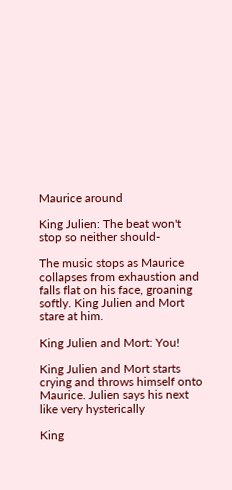Maurice around

King Julien: The beat won't stop so neither should-

The music stops as Maurice collapses from exhaustion and falls flat on his face, groaning softly. King Julien and Mort stare at him.

King Julien and Mort: You!

King Julien and Mort starts crying and throws himself onto Maurice. Julien says his next like very hysterically

King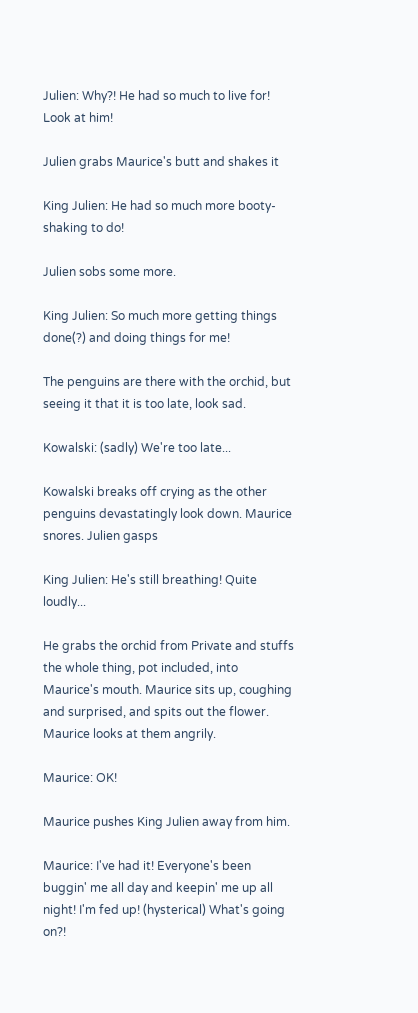Julien: Why?! He had so much to live for! Look at him!

Julien grabs Maurice's butt and shakes it

King Julien: He had so much more booty-shaking to do!

Julien sobs some more.

King Julien: So much more getting things done(?) and doing things for me!

The penguins are there with the orchid, but seeing it that it is too late, look sad.

Kowalski: (sadly) We're too late...

Kowalski breaks off crying as the other penguins devastatingly look down. Maurice snores. Julien gasps

King Julien: He's still breathing! Quite loudly...

He grabs the orchid from Private and stuffs the whole thing, pot included, into Maurice's mouth. Maurice sits up, coughing and surprised, and spits out the flower. Maurice looks at them angrily.

Maurice: OK!

Maurice pushes King Julien away from him.

Maurice: I've had it! Everyone's been buggin' me all day and keepin' me up all night! I'm fed up! (hysterical) What's going on?!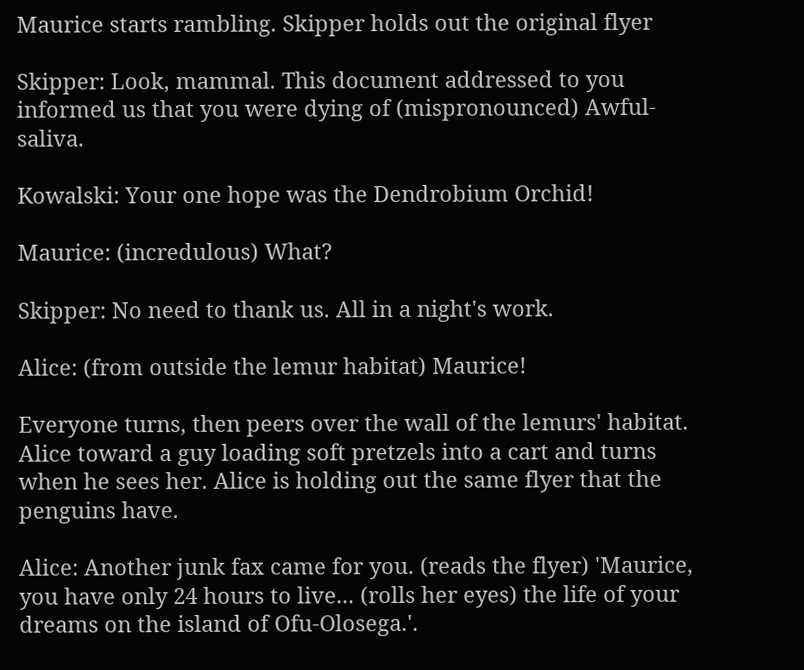Maurice starts rambling. Skipper holds out the original flyer

Skipper: Look, mammal. This document addressed to you informed us that you were dying of (mispronounced) Awful-saliva.

Kowalski: Your one hope was the Dendrobium Orchid!

Maurice: (incredulous) What?

Skipper: No need to thank us. All in a night's work.

Alice: (from outside the lemur habitat) Maurice!

Everyone turns, then peers over the wall of the lemurs' habitat. Alice toward a guy loading soft pretzels into a cart and turns when he sees her. Alice is holding out the same flyer that the penguins have.

Alice: Another junk fax came for you. (reads the flyer) 'Maurice, you have only 24 hours to live... (rolls her eyes) the life of your dreams on the island of Ofu-Olosega.'.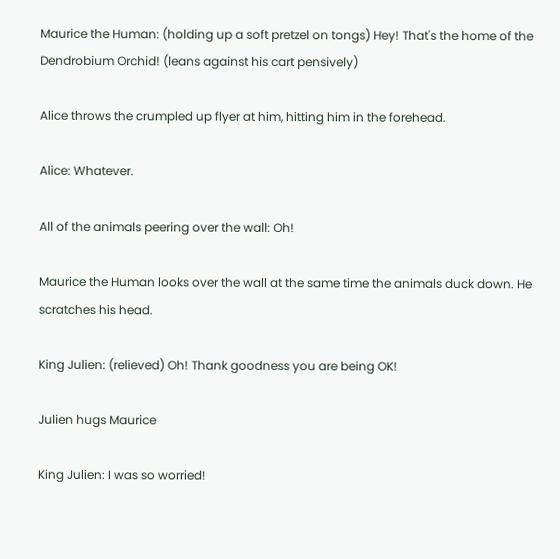Maurice the Human: (holding up a soft pretzel on tongs) Hey! That's the home of the Dendrobium Orchid! (leans against his cart pensively)

Alice throws the crumpled up flyer at him, hitting him in the forehead.

Alice: Whatever.

All of the animals peering over the wall: Oh!

Maurice the Human looks over the wall at the same time the animals duck down. He scratches his head.

King Julien: (relieved) Oh! Thank goodness you are being OK!

Julien hugs Maurice

King Julien: I was so worried!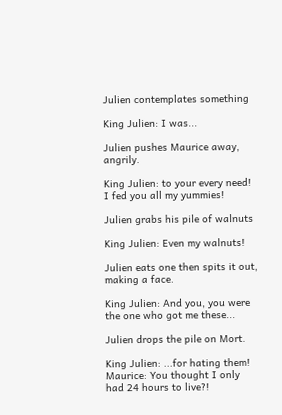Julien contemplates something

King Julien: I was...

Julien pushes Maurice away, angrily.

King Julien: to your every need! I fed you all my yummies!

Julien grabs his pile of walnuts

King Julien: Even my walnuts!

Julien eats one then spits it out, making a face.

King Julien: And you, you were the one who got me these...

Julien drops the pile on Mort.

King Julien: ...for hating them!
Maurice: You thought I only had 24 hours to live?!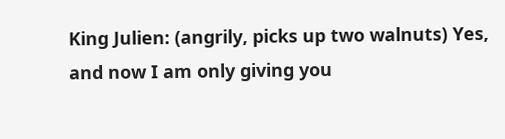King Julien: (angrily, picks up two walnuts) Yes, and now I am only giving you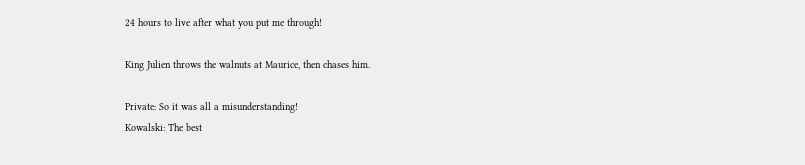24 hours to live after what you put me through!

King Julien throws the walnuts at Maurice, then chases him.

Private: So it was all a misunderstanding!
Kowalski: The best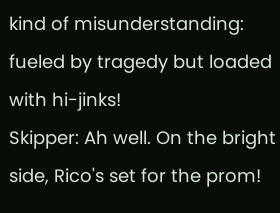kind of misunderstanding: fueled by tragedy but loaded with hi-jinks!
Skipper: Ah well. On the bright side, Rico's set for the prom!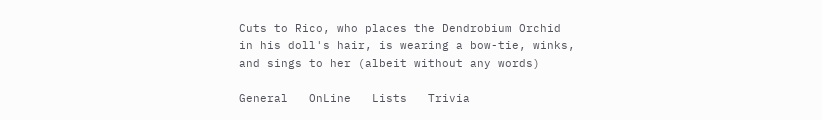Cuts to Rico, who places the Dendrobium Orchid in his doll's hair, is wearing a bow-tie, winks, and sings to her (albeit without any words)

General   OnLine   Lists   Trivia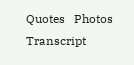Quotes   Photos   Transcript